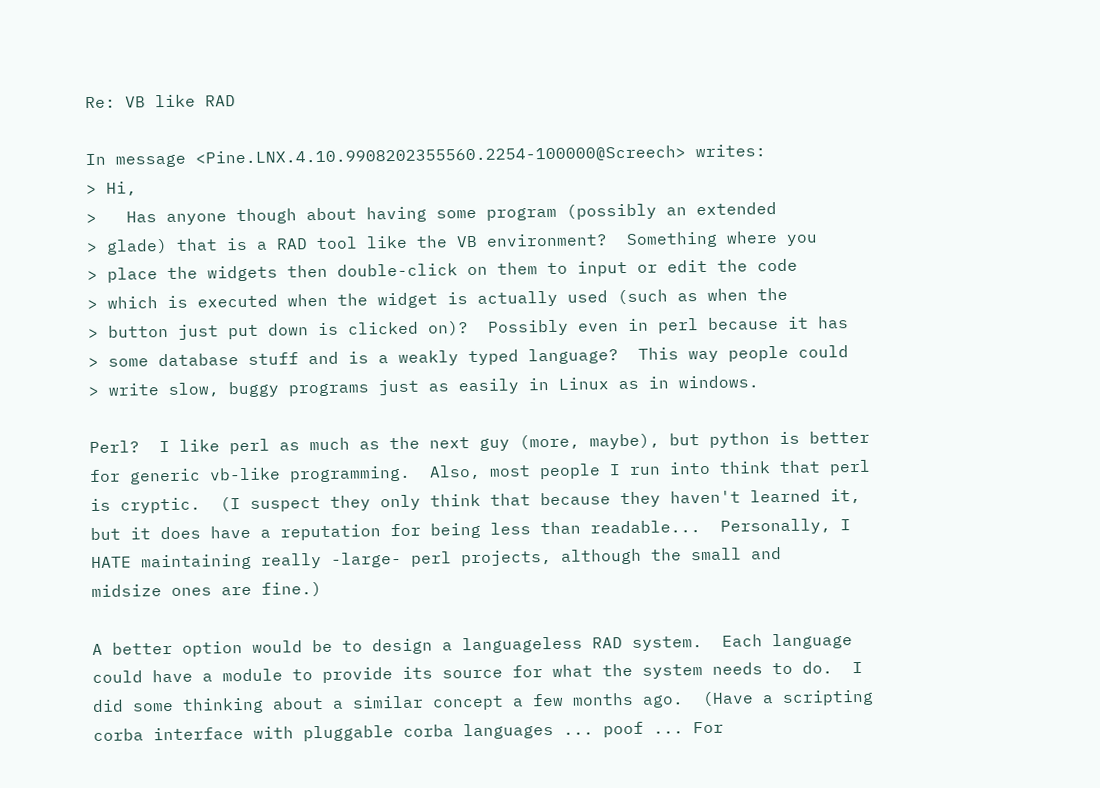Re: VB like RAD

In message <Pine.LNX.4.10.9908202355560.2254-100000@Screech> writes:
> Hi,
>   Has anyone though about having some program (possibly an extended
> glade) that is a RAD tool like the VB environment?  Something where you
> place the widgets then double-click on them to input or edit the code
> which is executed when the widget is actually used (such as when the
> button just put down is clicked on)?  Possibly even in perl because it has
> some database stuff and is a weakly typed language?  This way people could
> write slow, buggy programs just as easily in Linux as in windows.

Perl?  I like perl as much as the next guy (more, maybe), but python is better
for generic vb-like programming.  Also, most people I run into think that perl
is cryptic.  (I suspect they only think that because they haven't learned it,
but it does have a reputation for being less than readable...  Personally, I
HATE maintaining really -large- perl projects, although the small and
midsize ones are fine.)

A better option would be to design a languageless RAD system.  Each language
could have a module to provide its source for what the system needs to do.  I
did some thinking about a similar concept a few months ago.  (Have a scripting
corba interface with pluggable corba languages ... poof ... For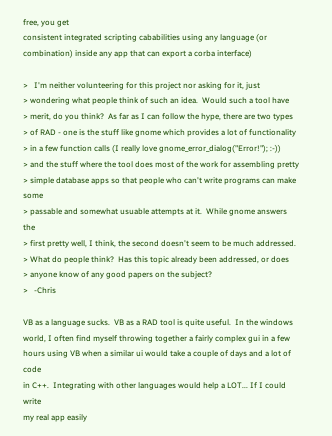free, you get
consistent integrated scripting cababilities using any language (or
combination) inside any app that can export a corba interface)

>   I'm neither volunteering for this project nor asking for it, just
> wondering what people think of such an idea.  Would such a tool have
> merit, do you think?  As far as I can follow the hype, there are two types
> of RAD - one is the stuff like gnome which provides a lot of functionality
> in a few function calls (I really love gnome_error_dialog("Error!"); :-))
> and the stuff where the tool does most of the work for assembling pretty
> simple database apps so that people who can't write programs can make some
> passable and somewhat usuable attempts at it.  While gnome answers the
> first pretty well, I think, the second doesn't seem to be much addressed.
> What do people think?  Has this topic already been addressed, or does
> anyone know of any good papers on the subject?
>   -Chris

VB as a language sucks.  VB as a RAD tool is quite useful.  In the windows
world, I often find myself throwing together a fairly complex gui in a few
hours using VB when a similar ui would take a couple of days and a lot of code
in C++.  Integrating with other languages would help a LOT... If I could write
my real app easily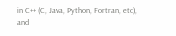in C++ (C, Java, Python, Fortran, etc), and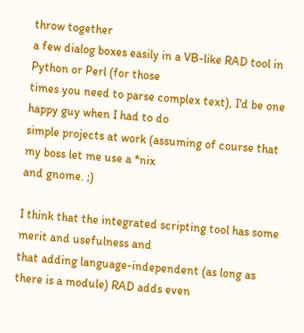throw together
a few dialog boxes easily in a VB-like RAD tool in Python or Perl (for those
times you need to parse complex text), I'd be one happy guy when I had to do
simple projects at work (assuming of course that my boss let me use a *nix
and gnome. ;)

I think that the integrated scripting tool has some merit and usefulness and
that adding language-independent (as long as there is a module) RAD adds even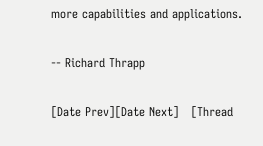more capabilities and applications.

-- Richard Thrapp

[Date Prev][Date Next]   [Thread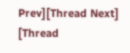Prev][Thread Next]   [Thread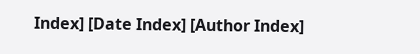Index] [Date Index] [Author Index]